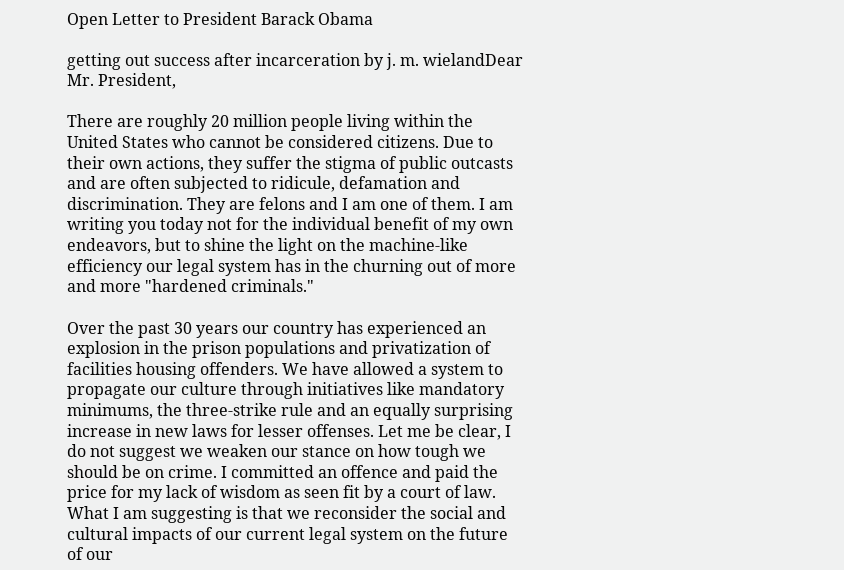Open Letter to President Barack Obama

getting out success after incarceration by j. m. wielandDear Mr. President,

There are roughly 20 million people living within the United States who cannot be considered citizens. Due to their own actions, they suffer the stigma of public outcasts and are often subjected to ridicule, defamation and discrimination. They are felons and I am one of them. I am writing you today not for the individual benefit of my own endeavors, but to shine the light on the machine-like efficiency our legal system has in the churning out of more and more "hardened criminals."

Over the past 30 years our country has experienced an explosion in the prison populations and privatization of facilities housing offenders. We have allowed a system to propagate our culture through initiatives like mandatory minimums, the three-strike rule and an equally surprising increase in new laws for lesser offenses. Let me be clear, I do not suggest we weaken our stance on how tough we should be on crime. I committed an offence and paid the price for my lack of wisdom as seen fit by a court of law. What I am suggesting is that we reconsider the social and cultural impacts of our current legal system on the future of our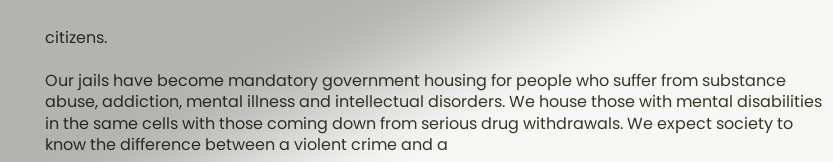citizens.

Our jails have become mandatory government housing for people who suffer from substance abuse, addiction, mental illness and intellectual disorders. We house those with mental disabilities in the same cells with those coming down from serious drug withdrawals. We expect society to know the difference between a violent crime and a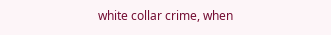white collar crime, when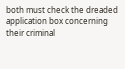both must check the dreaded application box concerning their criminal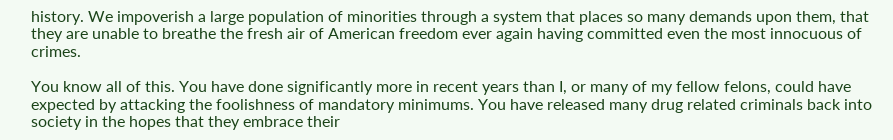history. We impoverish a large population of minorities through a system that places so many demands upon them, that they are unable to breathe the fresh air of American freedom ever again having committed even the most innocuous of crimes.

You know all of this. You have done significantly more in recent years than I, or many of my fellow felons, could have expected by attacking the foolishness of mandatory minimums. You have released many drug related criminals back into society in the hopes that they embrace their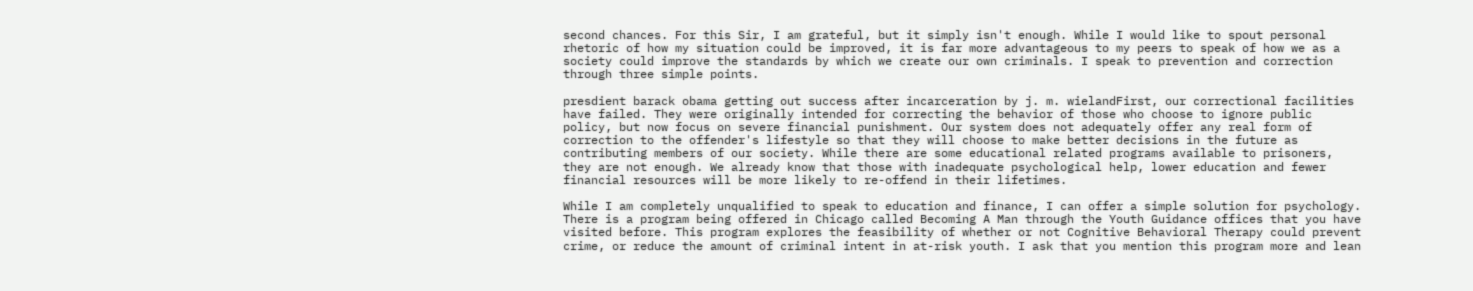second chances. For this Sir, I am grateful, but it simply isn't enough. While I would like to spout personal rhetoric of how my situation could be improved, it is far more advantageous to my peers to speak of how we as a society could improve the standards by which we create our own criminals. I speak to prevention and correction through three simple points.

presdient barack obama getting out success after incarceration by j. m. wielandFirst, our correctional facilities have failed. They were originally intended for correcting the behavior of those who choose to ignore public policy, but now focus on severe financial punishment. Our system does not adequately offer any real form of correction to the offender's lifestyle so that they will choose to make better decisions in the future as contributing members of our society. While there are some educational related programs available to prisoners, they are not enough. We already know that those with inadequate psychological help, lower education and fewer financial resources will be more likely to re-offend in their lifetimes.

While I am completely unqualified to speak to education and finance, I can offer a simple solution for psychology. There is a program being offered in Chicago called Becoming A Man through the Youth Guidance offices that you have visited before. This program explores the feasibility of whether or not Cognitive Behavioral Therapy could prevent crime, or reduce the amount of criminal intent in at-risk youth. I ask that you mention this program more and lean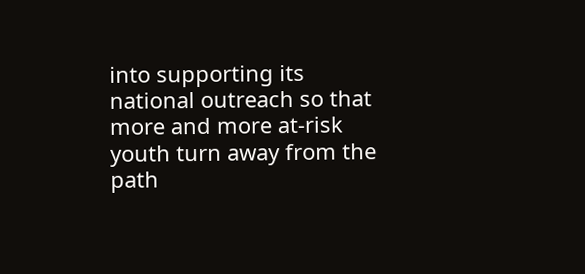into supporting its national outreach so that more and more at-risk youth turn away from the path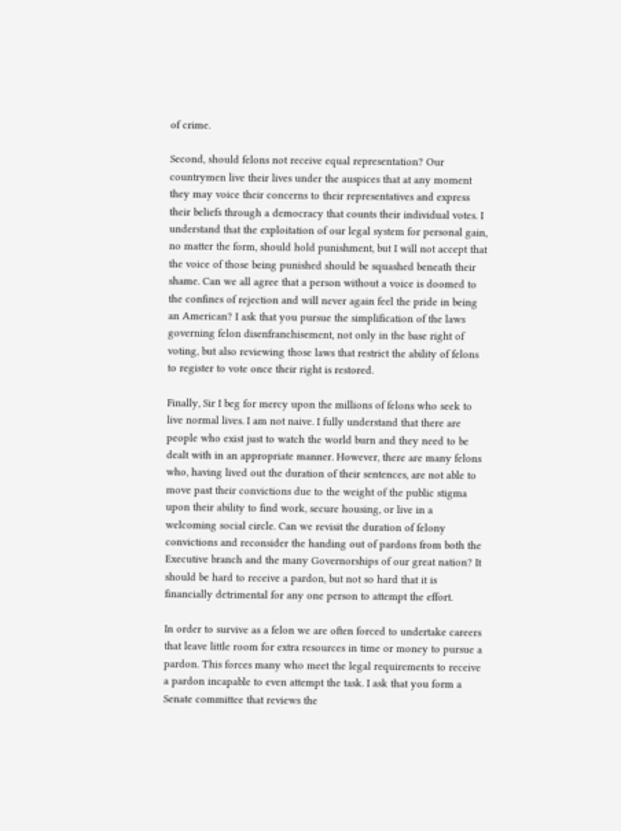of crime.

Second, should felons not receive equal representation? Our countrymen live their lives under the auspices that at any moment they may voice their concerns to their representatives and express their beliefs through a democracy that counts their individual votes. I understand that the exploitation of our legal system for personal gain, no matter the form, should hold punishment, but I will not accept that the voice of those being punished should be squashed beneath their shame. Can we all agree that a person without a voice is doomed to the confines of rejection and will never again feel the pride in being an American? I ask that you pursue the simplification of the laws governing felon disenfranchisement, not only in the base right of voting, but also reviewing those laws that restrict the ability of felons to register to vote once their right is restored.

Finally, Sir I beg for mercy upon the millions of felons who seek to live normal lives. I am not naive. I fully understand that there are people who exist just to watch the world burn and they need to be dealt with in an appropriate manner. However, there are many felons who, having lived out the duration of their sentences, are not able to move past their convictions due to the weight of the public stigma upon their ability to find work, secure housing, or live in a welcoming social circle. Can we revisit the duration of felony convictions and reconsider the handing out of pardons from both the Executive branch and the many Governorships of our great nation? It should be hard to receive a pardon, but not so hard that it is financially detrimental for any one person to attempt the effort.

In order to survive as a felon we are often forced to undertake careers that leave little room for extra resources in time or money to pursue a pardon. This forces many who meet the legal requirements to receive a pardon incapable to even attempt the task. I ask that you form a Senate committee that reviews the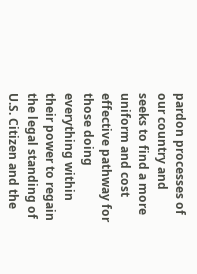pardon processes of our country and seeks to find a more uniform and cost effective pathway for those doing everything within their power to regain the legal standing of U.S. Citizen and the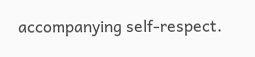accompanying self-respect.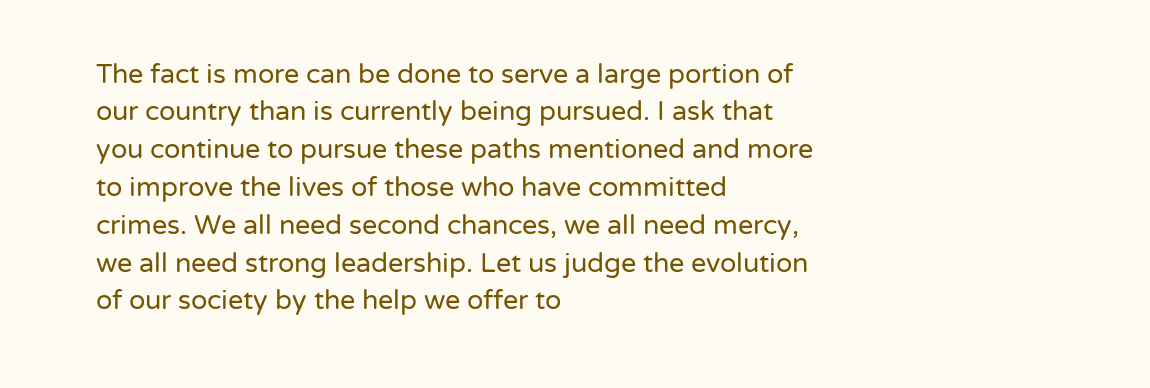The fact is more can be done to serve a large portion of our country than is currently being pursued. I ask that you continue to pursue these paths mentioned and more to improve the lives of those who have committed crimes. We all need second chances, we all need mercy, we all need strong leadership. Let us judge the evolution of our society by the help we offer to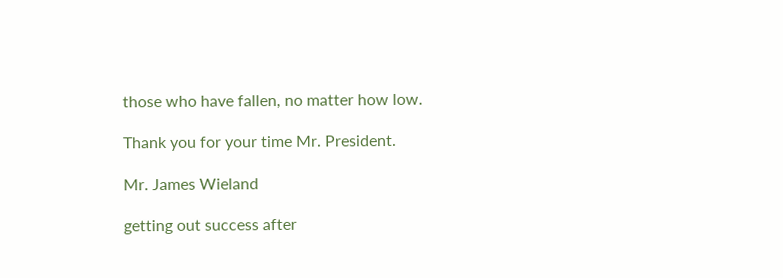those who have fallen, no matter how low.

Thank you for your time Mr. President.

Mr. James Wieland

getting out success after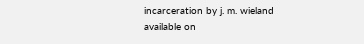incarceration by j. m. wieland available on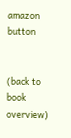amazon button


(back to book overview)